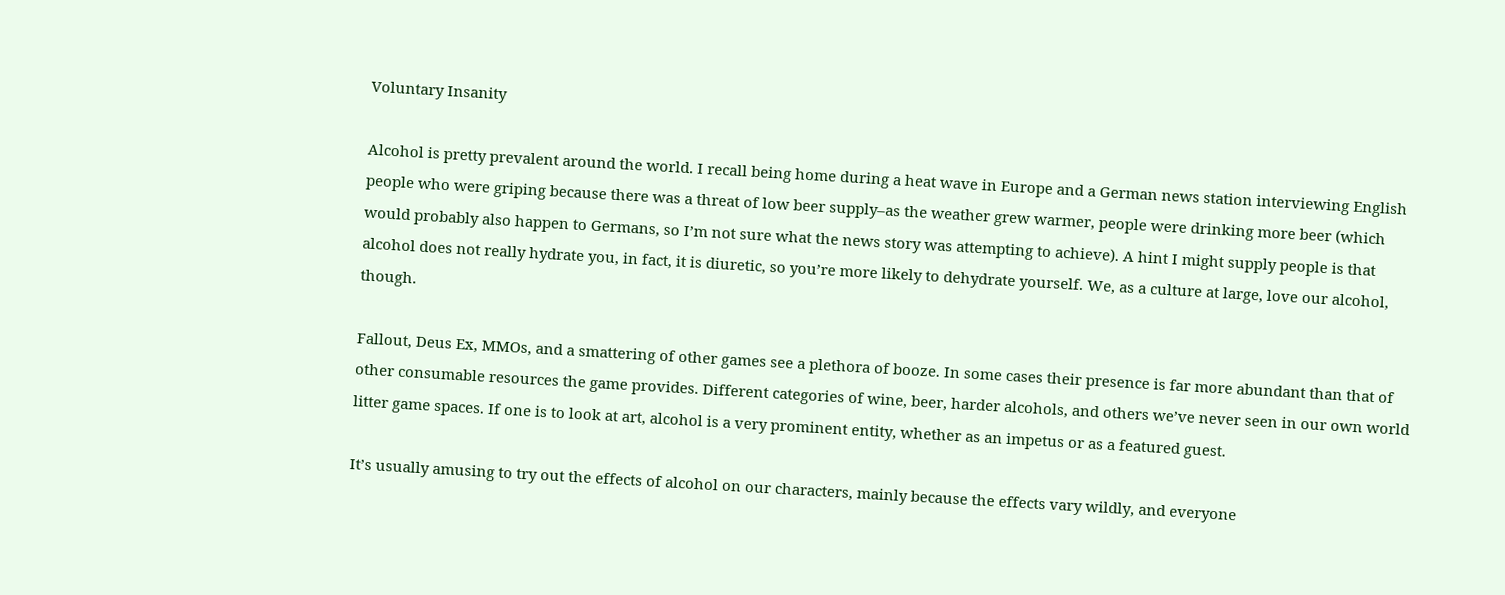Voluntary Insanity

Alcohol is pretty prevalent around the world. I recall being home during a heat wave in Europe and a German news station interviewing English people who were griping because there was a threat of low beer supply–as the weather grew warmer, people were drinking more beer (which would probably also happen to Germans, so I’m not sure what the news story was attempting to achieve). A hint I might supply people is that alcohol does not really hydrate you, in fact, it is diuretic, so you’re more likely to dehydrate yourself. We, as a culture at large, love our alcohol, though.

Fallout, Deus Ex, MMOs, and a smattering of other games see a plethora of booze. In some cases their presence is far more abundant than that of other consumable resources the game provides. Different categories of wine, beer, harder alcohols, and others we’ve never seen in our own world litter game spaces. If one is to look at art, alcohol is a very prominent entity, whether as an impetus or as a featured guest.

It’s usually amusing to try out the effects of alcohol on our characters, mainly because the effects vary wildly, and everyone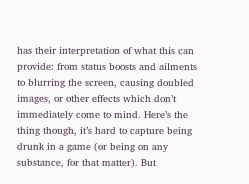has their interpretation of what this can provide: from status boosts and ailments to blurring the screen, causing doubled images, or other effects which don’t immediately come to mind. Here’s the thing though, it’s hard to capture being drunk in a game (or being on any substance, for that matter). But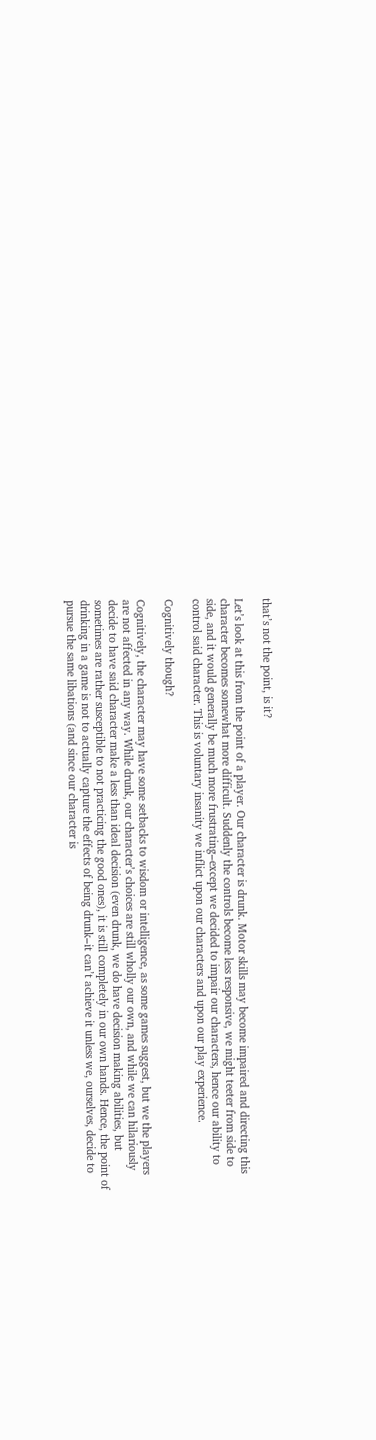that’s not the point, is it?

Let’s look at this from the point of a player. Our character is drunk. Motor skills may become impaired and directing this character becomes somewhat more difficult. Suddenly the controls become less responsive, we might teeter from side to side, and it would generally be much more frustrating–except we decided to impair our characters, hence our ability to control said character. This is voluntary insanity we inflict upon our characters and upon our play experience.

Cognitively though?

Cognitively, the character may have some setbacks to wisdom or intelligence, as some games suggest, but we the players are not affected in any way. While drunk, our character’s choices are still wholly our own, and while we can hilariously decide to have said character make a less than ideal decision (even drunk, we do have decision making abilities, but sometimes are rather susceptible to not practicing the good ones), it is still completely in our own hands. Hence, the point of drinking in a game is not to actually capture the effects of being drunk–it can’t achieve it unless we, ourselves, decide to pursue the same libations (and since our character is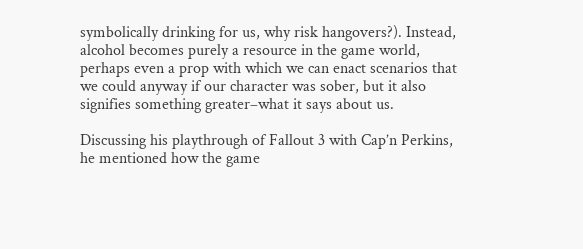symbolically drinking for us, why risk hangovers?). Instead, alcohol becomes purely a resource in the game world, perhaps even a prop with which we can enact scenarios that we could anyway if our character was sober, but it also signifies something greater–what it says about us.

Discussing his playthrough of Fallout 3 with Cap’n Perkins, he mentioned how the game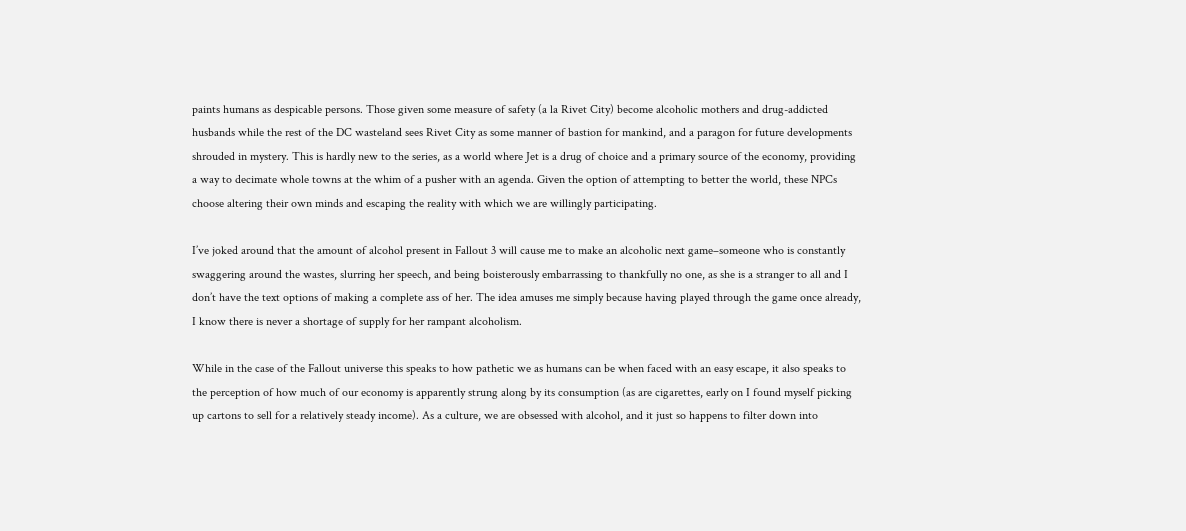paints humans as despicable persons. Those given some measure of safety (a la Rivet City) become alcoholic mothers and drug-addicted husbands while the rest of the DC wasteland sees Rivet City as some manner of bastion for mankind, and a paragon for future developments shrouded in mystery. This is hardly new to the series, as a world where Jet is a drug of choice and a primary source of the economy, providing a way to decimate whole towns at the whim of a pusher with an agenda. Given the option of attempting to better the world, these NPCs choose altering their own minds and escaping the reality with which we are willingly participating.

I’ve joked around that the amount of alcohol present in Fallout 3 will cause me to make an alcoholic next game–someone who is constantly swaggering around the wastes, slurring her speech, and being boisterously embarrassing to thankfully no one, as she is a stranger to all and I don’t have the text options of making a complete ass of her. The idea amuses me simply because having played through the game once already, I know there is never a shortage of supply for her rampant alcoholism.

While in the case of the Fallout universe this speaks to how pathetic we as humans can be when faced with an easy escape, it also speaks to the perception of how much of our economy is apparently strung along by its consumption (as are cigarettes, early on I found myself picking up cartons to sell for a relatively steady income). As a culture, we are obsessed with alcohol, and it just so happens to filter down into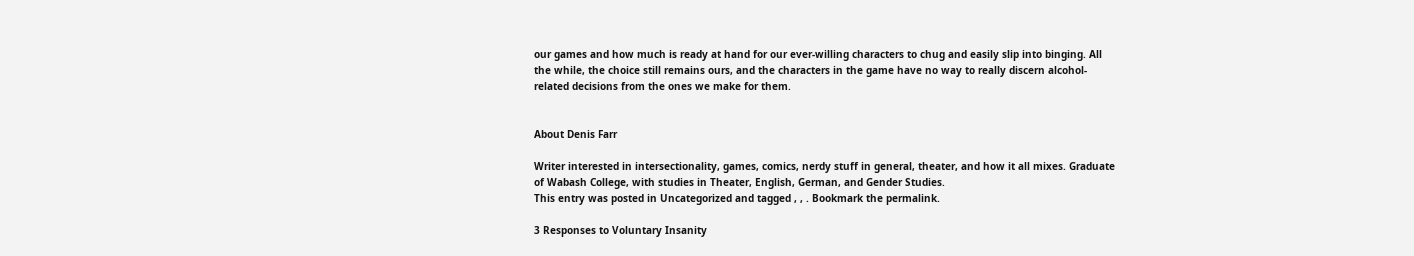our games and how much is ready at hand for our ever-willing characters to chug and easily slip into binging. All the while, the choice still remains ours, and the characters in the game have no way to really discern alcohol-related decisions from the ones we make for them.


About Denis Farr

Writer interested in intersectionality, games, comics, nerdy stuff in general, theater, and how it all mixes. Graduate of Wabash College, with studies in Theater, English, German, and Gender Studies.
This entry was posted in Uncategorized and tagged , , . Bookmark the permalink.

3 Responses to Voluntary Insanity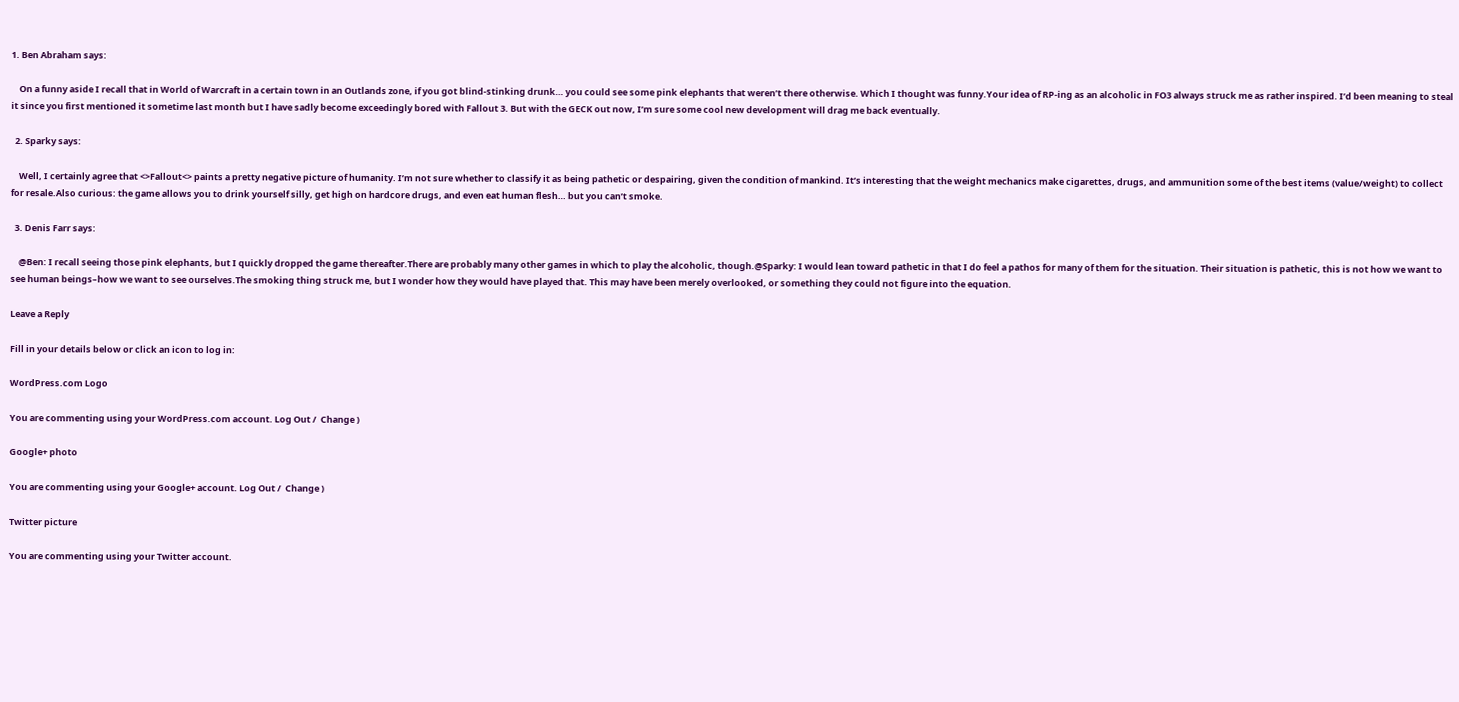1. Ben Abraham says:

    On a funny aside I recall that in World of Warcraft in a certain town in an Outlands zone, if you got blind-stinking drunk… you could see some pink elephants that weren’t there otherwise. Which I thought was funny.Your idea of RP-ing as an alcoholic in FO3 always struck me as rather inspired. I’d been meaning to steal it since you first mentioned it sometime last month but I have sadly become exceedingly bored with Fallout 3. But with the GECK out now, I’m sure some cool new development will drag me back eventually.

  2. Sparky says:

    Well, I certainly agree that <>Fallout<> paints a pretty negative picture of humanity. I’m not sure whether to classify it as being pathetic or despairing, given the condition of mankind. It’s interesting that the weight mechanics make cigarettes, drugs, and ammunition some of the best items (value/weight) to collect for resale.Also curious: the game allows you to drink yourself silly, get high on hardcore drugs, and even eat human flesh… but you can’t smoke.

  3. Denis Farr says:

    @Ben: I recall seeing those pink elephants, but I quickly dropped the game thereafter.There are probably many other games in which to play the alcoholic, though.@Sparky: I would lean toward pathetic in that I do feel a pathos for many of them for the situation. Their situation is pathetic, this is not how we want to see human beings–how we want to see ourselves.The smoking thing struck me, but I wonder how they would have played that. This may have been merely overlooked, or something they could not figure into the equation.

Leave a Reply

Fill in your details below or click an icon to log in:

WordPress.com Logo

You are commenting using your WordPress.com account. Log Out /  Change )

Google+ photo

You are commenting using your Google+ account. Log Out /  Change )

Twitter picture

You are commenting using your Twitter account.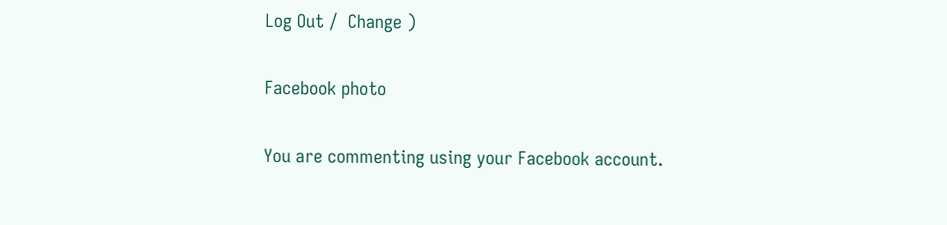Log Out /  Change )

Facebook photo

You are commenting using your Facebook account.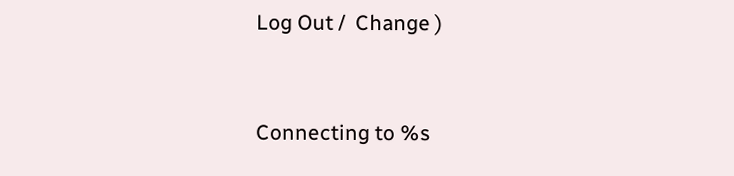Log Out /  Change )


Connecting to %s